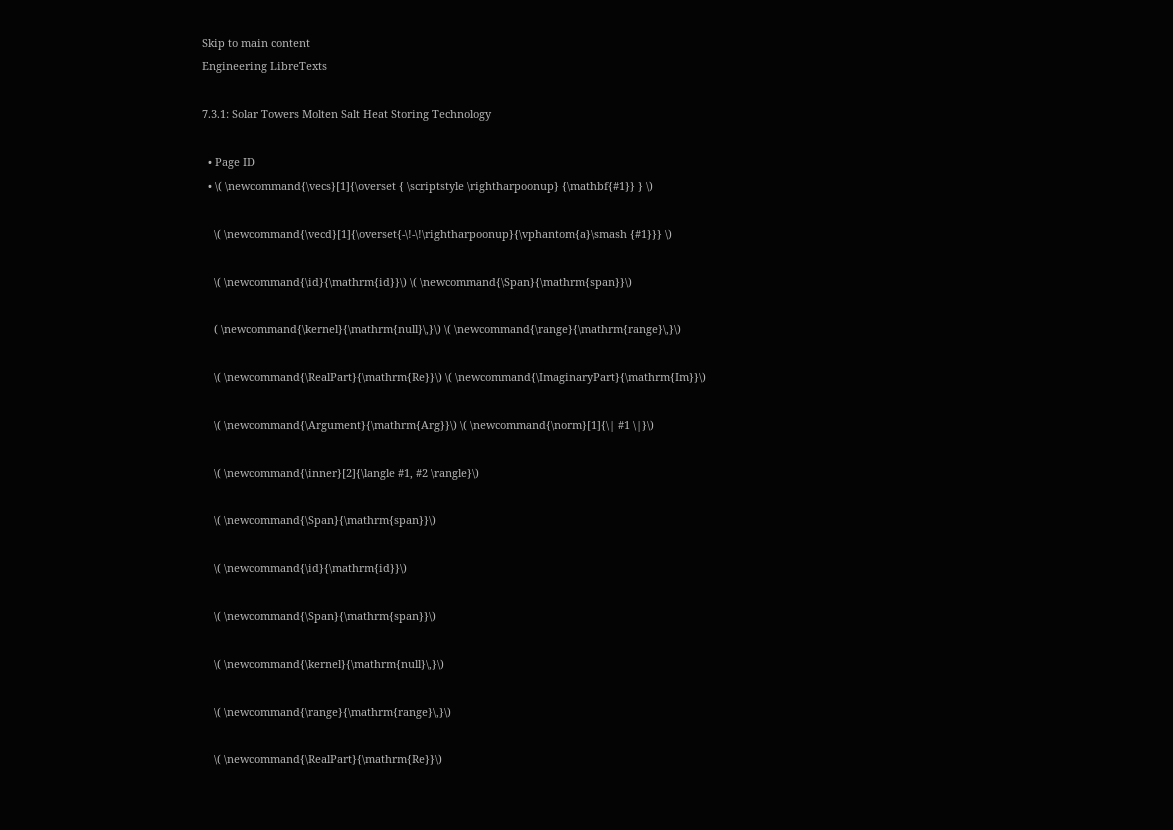Skip to main content
Engineering LibreTexts

7.3.1: Solar Towers Molten Salt Heat Storing Technology

  • Page ID
  • \( \newcommand{\vecs}[1]{\overset { \scriptstyle \rightharpoonup} {\mathbf{#1}} } \)

    \( \newcommand{\vecd}[1]{\overset{-\!-\!\rightharpoonup}{\vphantom{a}\smash {#1}}} \)

    \( \newcommand{\id}{\mathrm{id}}\) \( \newcommand{\Span}{\mathrm{span}}\)

    ( \newcommand{\kernel}{\mathrm{null}\,}\) \( \newcommand{\range}{\mathrm{range}\,}\)

    \( \newcommand{\RealPart}{\mathrm{Re}}\) \( \newcommand{\ImaginaryPart}{\mathrm{Im}}\)

    \( \newcommand{\Argument}{\mathrm{Arg}}\) \( \newcommand{\norm}[1]{\| #1 \|}\)

    \( \newcommand{\inner}[2]{\langle #1, #2 \rangle}\)

    \( \newcommand{\Span}{\mathrm{span}}\)

    \( \newcommand{\id}{\mathrm{id}}\)

    \( \newcommand{\Span}{\mathrm{span}}\)

    \( \newcommand{\kernel}{\mathrm{null}\,}\)

    \( \newcommand{\range}{\mathrm{range}\,}\)

    \( \newcommand{\RealPart}{\mathrm{Re}}\)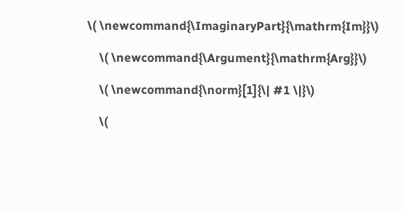\( \newcommand{\ImaginaryPart}{\mathrm{Im}}\)

    \( \newcommand{\Argument}{\mathrm{Arg}}\)

    \( \newcommand{\norm}[1]{\| #1 \|}\)

    \(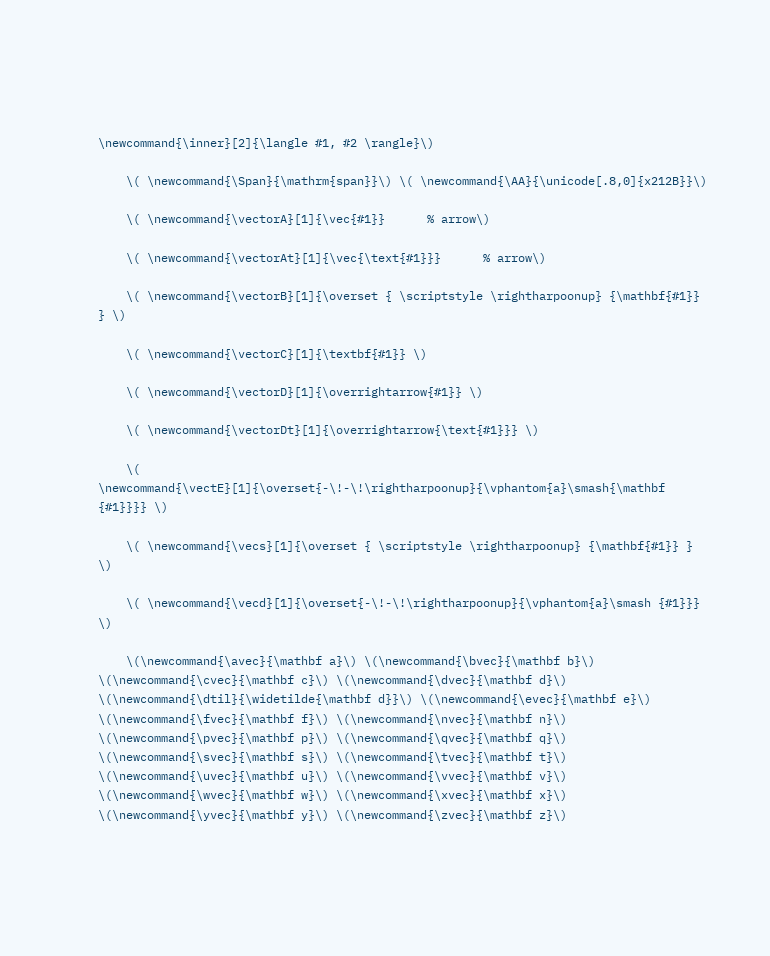\newcommand{\inner}[2]{\langle #1, #2 \rangle}\)

    \( \newcommand{\Span}{\mathrm{span}}\) \( \newcommand{\AA}{\unicode[.8,0]{x212B}}\)

    \( \newcommand{\vectorA}[1]{\vec{#1}}      % arrow\)

    \( \newcommand{\vectorAt}[1]{\vec{\text{#1}}}      % arrow\)

    \( \newcommand{\vectorB}[1]{\overset { \scriptstyle \rightharpoonup} {\mathbf{#1}} } \)

    \( \newcommand{\vectorC}[1]{\textbf{#1}} \)

    \( \newcommand{\vectorD}[1]{\overrightarrow{#1}} \)

    \( \newcommand{\vectorDt}[1]{\overrightarrow{\text{#1}}} \)

    \( \newcommand{\vectE}[1]{\overset{-\!-\!\rightharpoonup}{\vphantom{a}\smash{\mathbf {#1}}}} \)

    \( \newcommand{\vecs}[1]{\overset { \scriptstyle \rightharpoonup} {\mathbf{#1}} } \)

    \( \newcommand{\vecd}[1]{\overset{-\!-\!\rightharpoonup}{\vphantom{a}\smash {#1}}} \)

    \(\newcommand{\avec}{\mathbf a}\) \(\newcommand{\bvec}{\mathbf b}\) \(\newcommand{\cvec}{\mathbf c}\) \(\newcommand{\dvec}{\mathbf d}\) \(\newcommand{\dtil}{\widetilde{\mathbf d}}\) \(\newcommand{\evec}{\mathbf e}\) \(\newcommand{\fvec}{\mathbf f}\) \(\newcommand{\nvec}{\mathbf n}\) \(\newcommand{\pvec}{\mathbf p}\) \(\newcommand{\qvec}{\mathbf q}\) \(\newcommand{\svec}{\mathbf s}\) \(\newcommand{\tvec}{\mathbf t}\) \(\newcommand{\uvec}{\mathbf u}\) \(\newcommand{\vvec}{\mathbf v}\) \(\newcommand{\wvec}{\mathbf w}\) \(\newcommand{\xvec}{\mathbf x}\) \(\newcommand{\yvec}{\mathbf y}\) \(\newcommand{\zvec}{\mathbf z}\)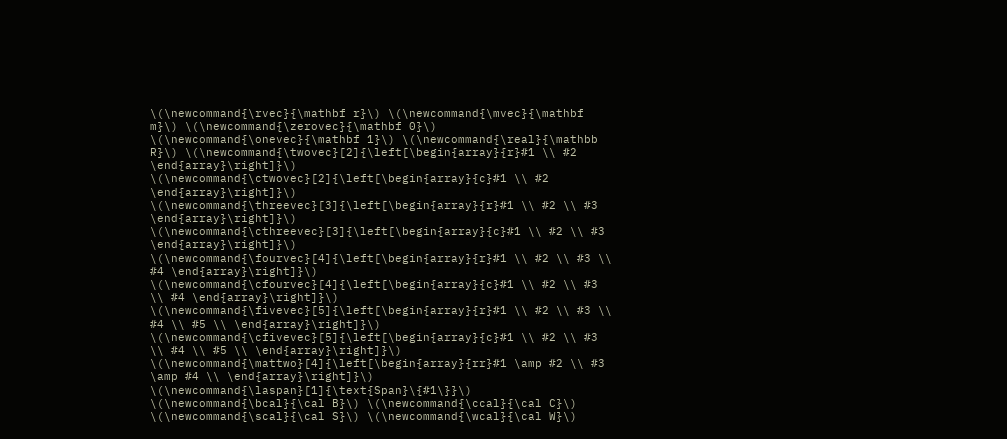\(\newcommand{\rvec}{\mathbf r}\) \(\newcommand{\mvec}{\mathbf m}\) \(\newcommand{\zerovec}{\mathbf 0}\) \(\newcommand{\onevec}{\mathbf 1}\) \(\newcommand{\real}{\mathbb R}\) \(\newcommand{\twovec}[2]{\left[\begin{array}{r}#1 \\ #2 \end{array}\right]}\) \(\newcommand{\ctwovec}[2]{\left[\begin{array}{c}#1 \\ #2 \end{array}\right]}\) \(\newcommand{\threevec}[3]{\left[\begin{array}{r}#1 \\ #2 \\ #3 \end{array}\right]}\) \(\newcommand{\cthreevec}[3]{\left[\begin{array}{c}#1 \\ #2 \\ #3 \end{array}\right]}\) \(\newcommand{\fourvec}[4]{\left[\begin{array}{r}#1 \\ #2 \\ #3 \\ #4 \end{array}\right]}\) \(\newcommand{\cfourvec}[4]{\left[\begin{array}{c}#1 \\ #2 \\ #3 \\ #4 \end{array}\right]}\) \(\newcommand{\fivevec}[5]{\left[\begin{array}{r}#1 \\ #2 \\ #3 \\ #4 \\ #5 \\ \end{array}\right]}\) \(\newcommand{\cfivevec}[5]{\left[\begin{array}{c}#1 \\ #2 \\ #3 \\ #4 \\ #5 \\ \end{array}\right]}\) \(\newcommand{\mattwo}[4]{\left[\begin{array}{rr}#1 \amp #2 \\ #3 \amp #4 \\ \end{array}\right]}\) \(\newcommand{\laspan}[1]{\text{Span}\{#1\}}\) \(\newcommand{\bcal}{\cal B}\) \(\newcommand{\ccal}{\cal C}\) \(\newcommand{\scal}{\cal S}\) \(\newcommand{\wcal}{\cal W}\)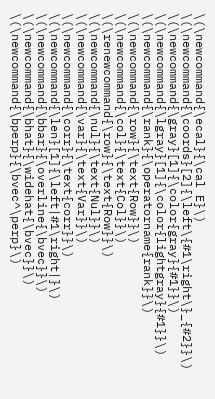\(\newcommand{\ecal}{\cal E}\) \(\newcommand{\coords}[2]{\left\{#1\right\}_{#2}}\) \(\newcommand{\gray}[1]{\color{gray}{#1}}\) \(\newcommand{\lgray}[1]{\color{lightgray}{#1}}\) \(\newcommand{\rank}{\operatorname{rank}}\) \(\newcommand{\row}{\text{Row}}\) \(\newcommand{\col}{\text{Col}}\) \(\renewcommand{\row}{\text{Row}}\) \(\newcommand{\nul}{\text{Nul}}\) \(\newcommand{\var}{\text{Var}}\) \(\newcommand{\corr}{\text{corr}}\) \(\newcommand{\len}[1]{\left|#1\right|}\) \(\newcommand{\bbar}{\overline{\bvec}}\) \(\newcommand{\bhat}{\widehat{\bvec}}\) \(\newcommand{\bperp}{\bvec^\perp}\)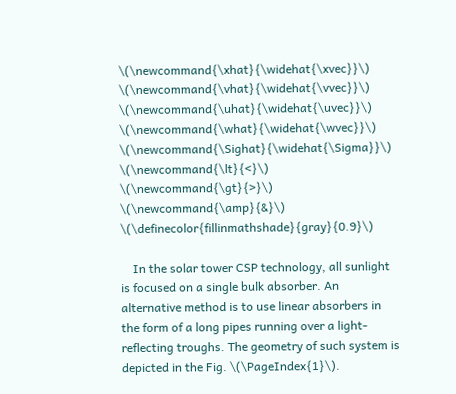\(\newcommand{\xhat}{\widehat{\xvec}}\) \(\newcommand{\vhat}{\widehat{\vvec}}\) \(\newcommand{\uhat}{\widehat{\uvec}}\) \(\newcommand{\what}{\widehat{\wvec}}\) \(\newcommand{\Sighat}{\widehat{\Sigma}}\) \(\newcommand{\lt}{<}\) \(\newcommand{\gt}{>}\) \(\newcommand{\amp}{&}\) \(\definecolor{fillinmathshade}{gray}{0.9}\)

    In the solar tower CSP technology, all sunlight is focused on a single bulk absorber. An alternative method is to use linear absorbers in the form of a long pipes running over a light-reflecting troughs. The geometry of such system is depicted in the Fig. \(\PageIndex{1}\).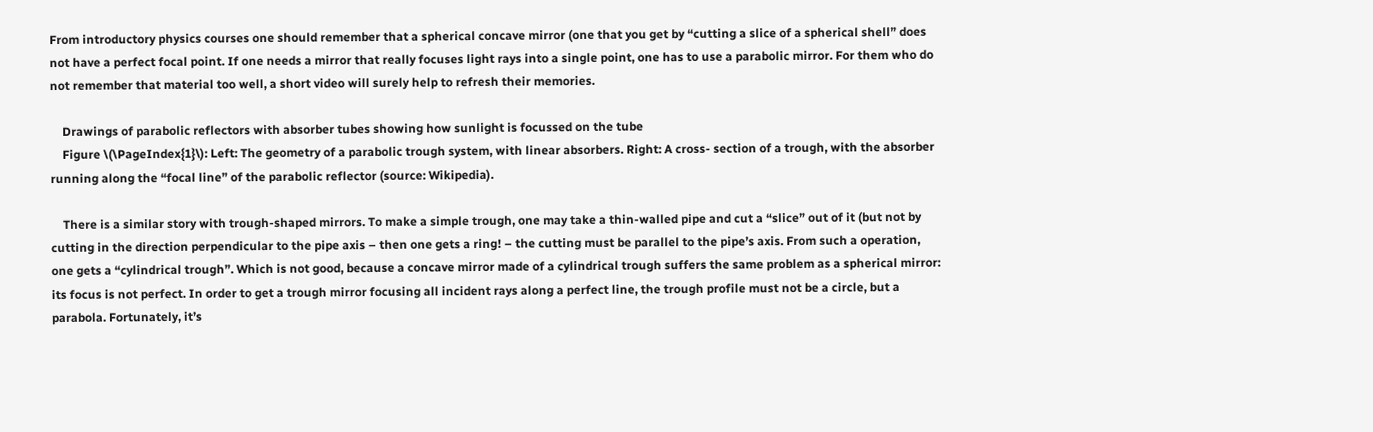From introductory physics courses one should remember that a spherical concave mirror (one that you get by “cutting a slice of a spherical shell” does not have a perfect focal point. If one needs a mirror that really focuses light rays into a single point, one has to use a parabolic mirror. For them who do not remember that material too well, a short video will surely help to refresh their memories.

    Drawings of parabolic reflectors with absorber tubes showing how sunlight is focussed on the tube
    Figure \(\PageIndex{1}\): Left: The geometry of a parabolic trough system, with linear absorbers. Right: A cross- section of a trough, with the absorber running along the “focal line” of the parabolic reflector (source: Wikipedia).

    There is a similar story with trough-shaped mirrors. To make a simple trough, one may take a thin-walled pipe and cut a “slice” out of it (but not by cutting in the direction perpendicular to the pipe axis – then one gets a ring! – the cutting must be parallel to the pipe’s axis. From such a operation, one gets a “cylindrical trough”. Which is not good, because a concave mirror made of a cylindrical trough suffers the same problem as a spherical mirror: its focus is not perfect. In order to get a trough mirror focusing all incident rays along a perfect line, the trough profile must not be a circle, but a parabola. Fortunately, it’s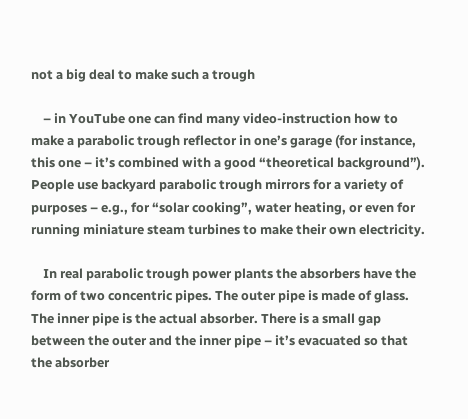not a big deal to make such a trough

    – in YouTube one can find many video-instruction how to make a parabolic trough reflector in one’s garage (for instance, this one – it’s combined with a good “theoretical background”). People use backyard parabolic trough mirrors for a variety of purposes – e.g., for “solar cooking”, water heating, or even for running miniature steam turbines to make their own electricity.

    In real parabolic trough power plants the absorbers have the form of two concentric pipes. The outer pipe is made of glass. The inner pipe is the actual absorber. There is a small gap between the outer and the inner pipe – it’s evacuated so that the absorber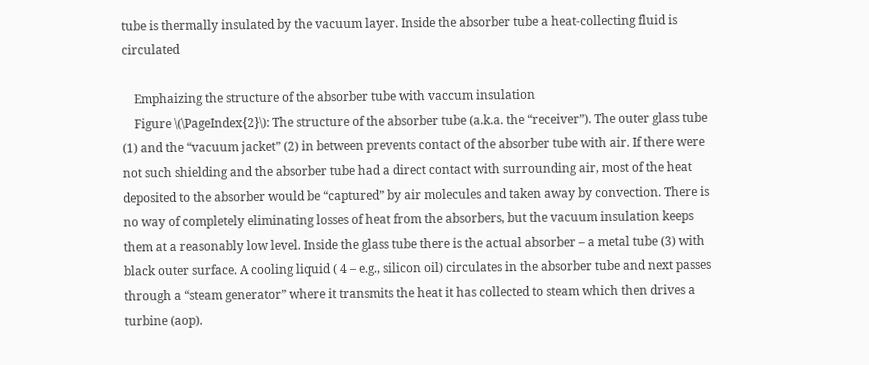tube is thermally insulated by the vacuum layer. Inside the absorber tube a heat-collecting fluid is circulated

    Emphaizing the structure of the absorber tube with vaccum insulation
    Figure \(\PageIndex{2}\): The structure of the absorber tube (a.k.a. the “receiver”). The outer glass tube (1) and the “vacuum jacket” (2) in between prevents contact of the absorber tube with air. If there were not such shielding and the absorber tube had a direct contact with surrounding air, most of the heat deposited to the absorber would be “captured” by air molecules and taken away by convection. There is no way of completely eliminating losses of heat from the absorbers, but the vacuum insulation keeps them at a reasonably low level. Inside the glass tube there is the actual absorber – a metal tube (3) with black outer surface. A cooling liquid ( 4 – e.g., silicon oil) circulates in the absorber tube and next passes through a “steam generator” where it transmits the heat it has collected to steam which then drives a turbine (aop).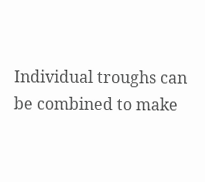Individual troughs can be combined to make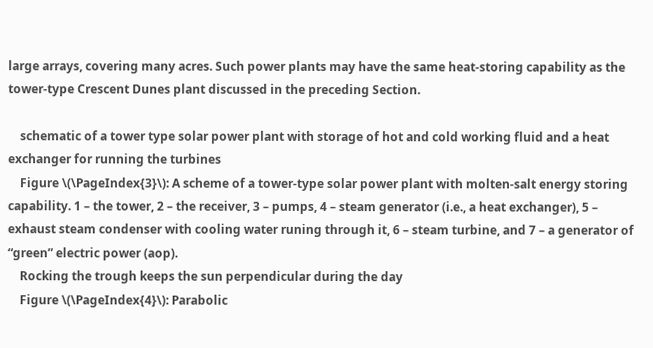large arrays, covering many acres. Such power plants may have the same heat-storing capability as the tower-type Crescent Dunes plant discussed in the preceding Section.

    schematic of a tower type solar power plant with storage of hot and cold working fluid and a heat exchanger for running the turbines
    Figure \(\PageIndex{3}\): A scheme of a tower-type solar power plant with molten-salt energy storing capability. 1 – the tower, 2 – the receiver, 3 – pumps, 4 – steam generator (i.e., a heat exchanger), 5 – exhaust steam condenser with cooling water runing through it, 6 – steam turbine, and 7 – a generator of “green” electric power (aop).
    Rocking the trough keeps the sun perpendicular during the day
    Figure \(\PageIndex{4}\): Parabolic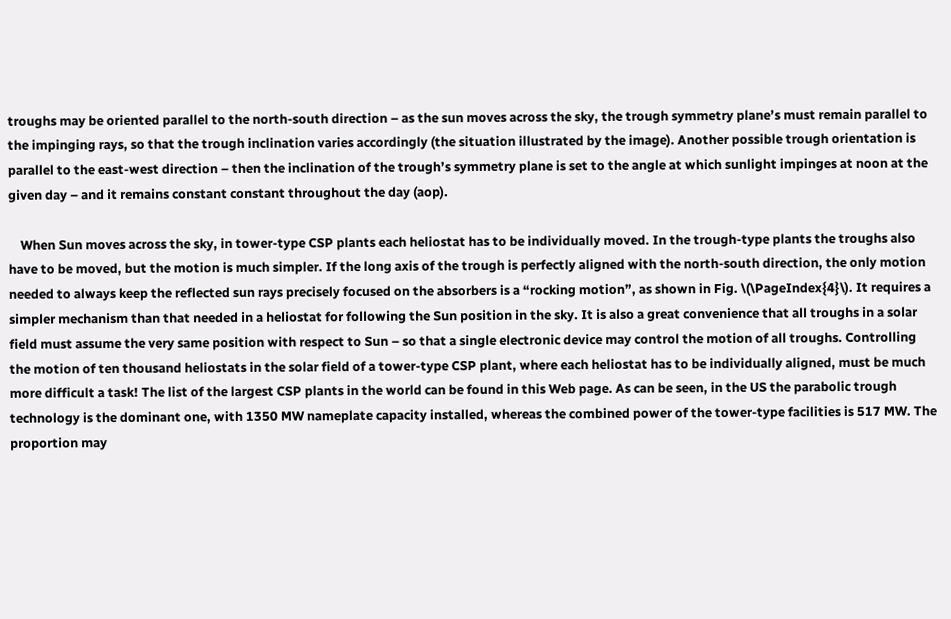troughs may be oriented parallel to the north-south direction – as the sun moves across the sky, the trough symmetry plane’s must remain parallel to the impinging rays, so that the trough inclination varies accordingly (the situation illustrated by the image). Another possible trough orientation is parallel to the east-west direction – then the inclination of the trough’s symmetry plane is set to the angle at which sunlight impinges at noon at the given day – and it remains constant constant throughout the day (aop).

    When Sun moves across the sky, in tower-type CSP plants each heliostat has to be individually moved. In the trough-type plants the troughs also have to be moved, but the motion is much simpler. If the long axis of the trough is perfectly aligned with the north-south direction, the only motion needed to always keep the reflected sun rays precisely focused on the absorbers is a “rocking motion”, as shown in Fig. \(\PageIndex{4}\). It requires a simpler mechanism than that needed in a heliostat for following the Sun position in the sky. It is also a great convenience that all troughs in a solar field must assume the very same position with respect to Sun – so that a single electronic device may control the motion of all troughs. Controlling the motion of ten thousand heliostats in the solar field of a tower-type CSP plant, where each heliostat has to be individually aligned, must be much more difficult a task! The list of the largest CSP plants in the world can be found in this Web page. As can be seen, in the US the parabolic trough technology is the dominant one, with 1350 MW nameplate capacity installed, whereas the combined power of the tower-type facilities is 517 MW. The proportion may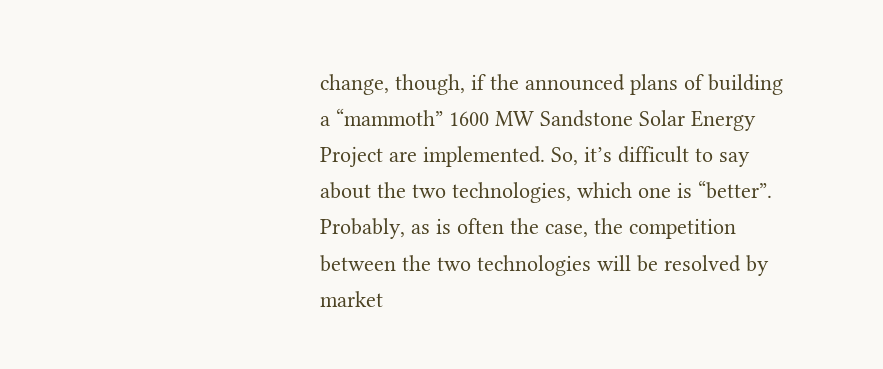change, though, if the announced plans of building a “mammoth” 1600 MW Sandstone Solar Energy Project are implemented. So, it’s difficult to say about the two technologies, which one is “better”. Probably, as is often the case, the competition between the two technologies will be resolved by market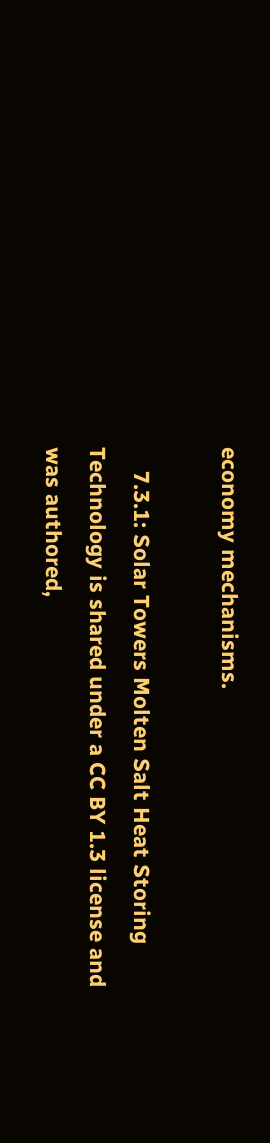economy mechanisms.

    7.3.1: Solar Towers Molten Salt Heat Storing Technology is shared under a CC BY 1.3 license and was authored,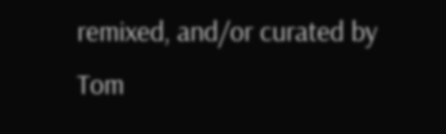remixed, and/or curated by Tom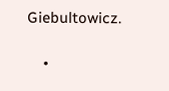Giebultowicz.

    •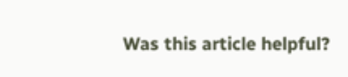Was this article helpful?